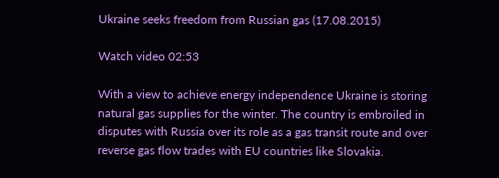Ukraine seeks freedom from Russian gas (17.08.2015)

Watch video 02:53

With a view to achieve energy independence Ukraine is storing natural gas supplies for the winter. The country is embroiled in disputes with Russia over its role as a gas transit route and over reverse gas flow trades with EU countries like Slovakia.